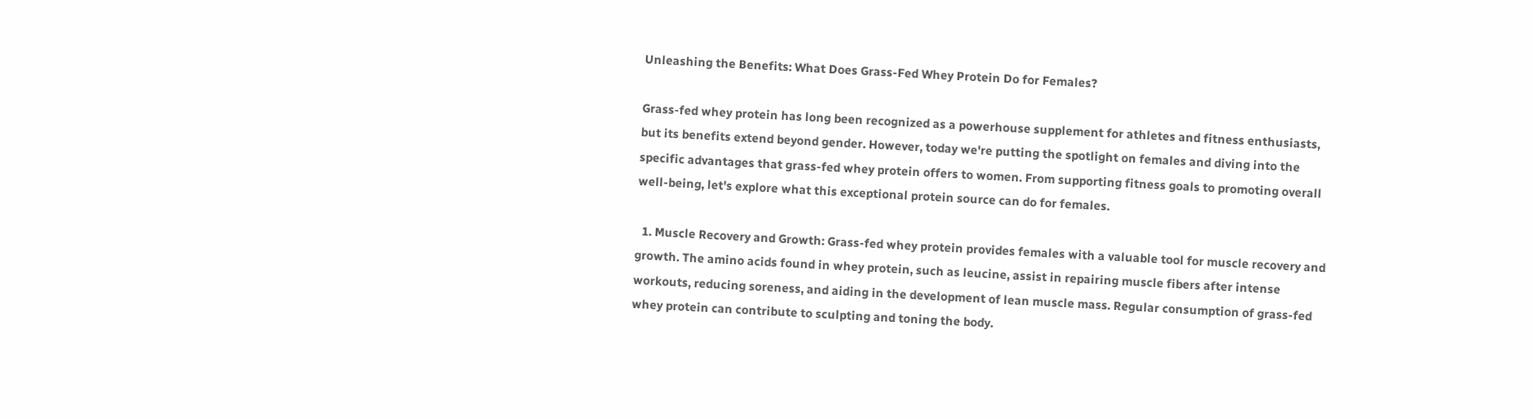Unleashing the Benefits: What Does Grass-Fed Whey Protein Do for Females?

Grass-fed whey protein has long been recognized as a powerhouse supplement for athletes and fitness enthusiasts, but its benefits extend beyond gender. However, today we're putting the spotlight on females and diving into the specific advantages that grass-fed whey protein offers to women. From supporting fitness goals to promoting overall well-being, let's explore what this exceptional protein source can do for females.

  1. Muscle Recovery and Growth: Grass-fed whey protein provides females with a valuable tool for muscle recovery and growth. The amino acids found in whey protein, such as leucine, assist in repairing muscle fibers after intense workouts, reducing soreness, and aiding in the development of lean muscle mass. Regular consumption of grass-fed whey protein can contribute to sculpting and toning the body.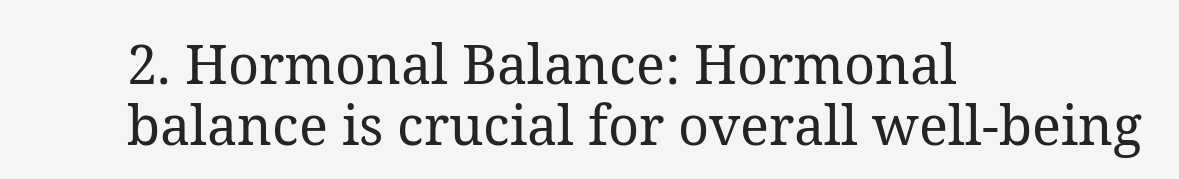2. Hormonal Balance: Hormonal balance is crucial for overall well-being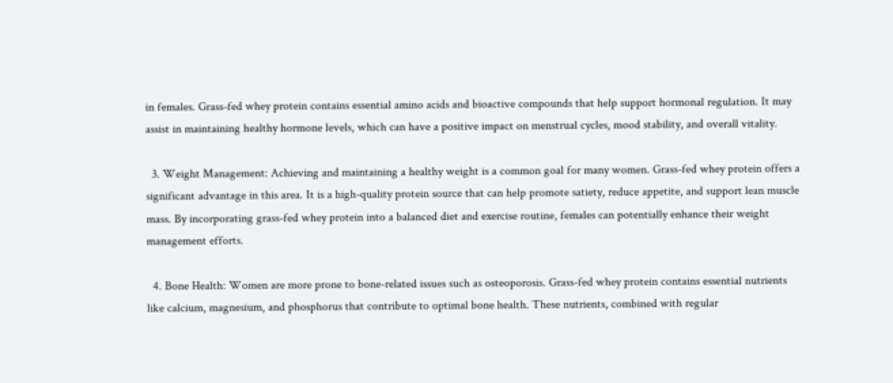in females. Grass-fed whey protein contains essential amino acids and bioactive compounds that help support hormonal regulation. It may assist in maintaining healthy hormone levels, which can have a positive impact on menstrual cycles, mood stability, and overall vitality.

  3. Weight Management: Achieving and maintaining a healthy weight is a common goal for many women. Grass-fed whey protein offers a significant advantage in this area. It is a high-quality protein source that can help promote satiety, reduce appetite, and support lean muscle mass. By incorporating grass-fed whey protein into a balanced diet and exercise routine, females can potentially enhance their weight management efforts.

  4. Bone Health: Women are more prone to bone-related issues such as osteoporosis. Grass-fed whey protein contains essential nutrients like calcium, magnesium, and phosphorus that contribute to optimal bone health. These nutrients, combined with regular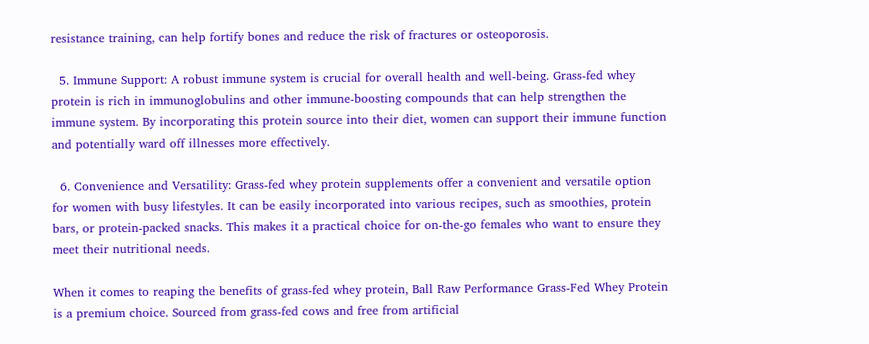resistance training, can help fortify bones and reduce the risk of fractures or osteoporosis.

  5. Immune Support: A robust immune system is crucial for overall health and well-being. Grass-fed whey protein is rich in immunoglobulins and other immune-boosting compounds that can help strengthen the immune system. By incorporating this protein source into their diet, women can support their immune function and potentially ward off illnesses more effectively.

  6. Convenience and Versatility: Grass-fed whey protein supplements offer a convenient and versatile option for women with busy lifestyles. It can be easily incorporated into various recipes, such as smoothies, protein bars, or protein-packed snacks. This makes it a practical choice for on-the-go females who want to ensure they meet their nutritional needs.

When it comes to reaping the benefits of grass-fed whey protein, Ball Raw Performance Grass-Fed Whey Protein is a premium choice. Sourced from grass-fed cows and free from artificial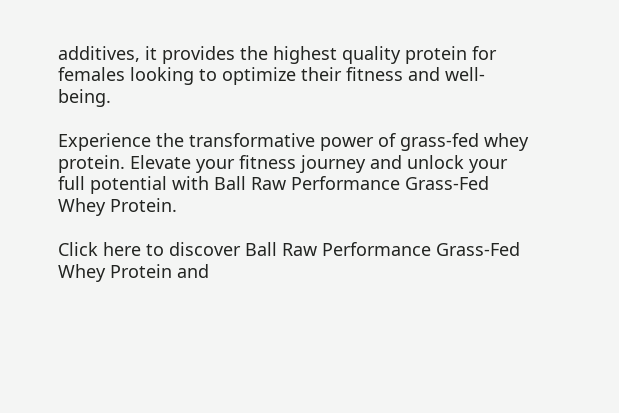additives, it provides the highest quality protein for females looking to optimize their fitness and well-being.

Experience the transformative power of grass-fed whey protein. Elevate your fitness journey and unlock your full potential with Ball Raw Performance Grass-Fed Whey Protein.

Click here to discover Ball Raw Performance Grass-Fed Whey Protein and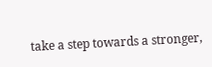take a step towards a stronger,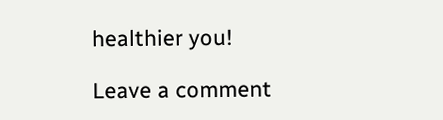healthier you!

Leave a comment